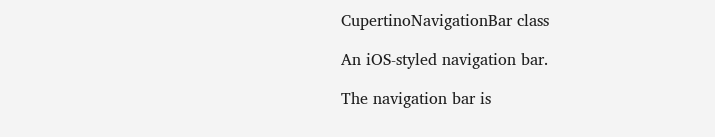CupertinoNavigationBar class

An iOS-styled navigation bar.

The navigation bar is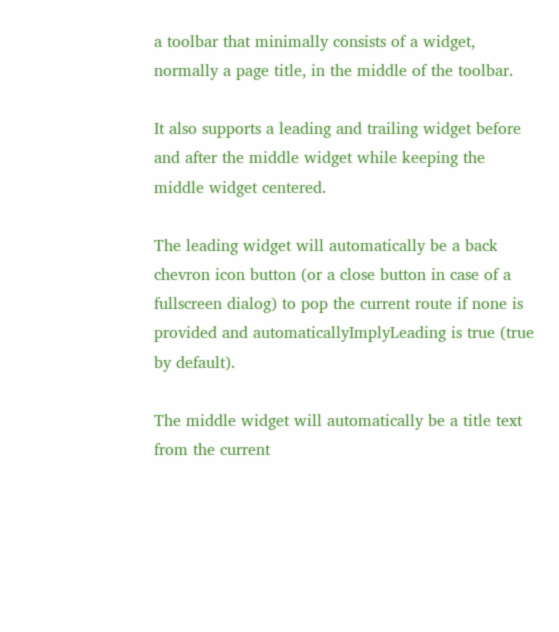a toolbar that minimally consists of a widget, normally a page title, in the middle of the toolbar.

It also supports a leading and trailing widget before and after the middle widget while keeping the middle widget centered.

The leading widget will automatically be a back chevron icon button (or a close button in case of a fullscreen dialog) to pop the current route if none is provided and automaticallyImplyLeading is true (true by default).

The middle widget will automatically be a title text from the current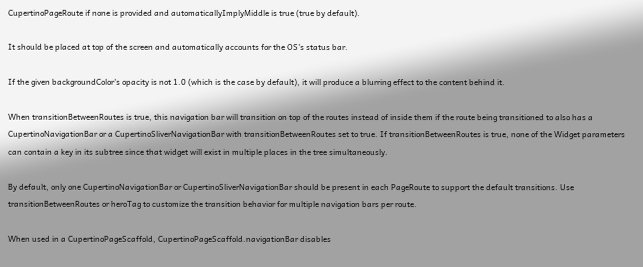CupertinoPageRoute if none is provided and automaticallyImplyMiddle is true (true by default).

It should be placed at top of the screen and automatically accounts for the OS's status bar.

If the given backgroundColor's opacity is not 1.0 (which is the case by default), it will produce a blurring effect to the content behind it.

When transitionBetweenRoutes is true, this navigation bar will transition on top of the routes instead of inside them if the route being transitioned to also has a CupertinoNavigationBar or a CupertinoSliverNavigationBar with transitionBetweenRoutes set to true. If transitionBetweenRoutes is true, none of the Widget parameters can contain a key in its subtree since that widget will exist in multiple places in the tree simultaneously.

By default, only one CupertinoNavigationBar or CupertinoSliverNavigationBar should be present in each PageRoute to support the default transitions. Use transitionBetweenRoutes or heroTag to customize the transition behavior for multiple navigation bars per route.

When used in a CupertinoPageScaffold, CupertinoPageScaffold.navigationBar disables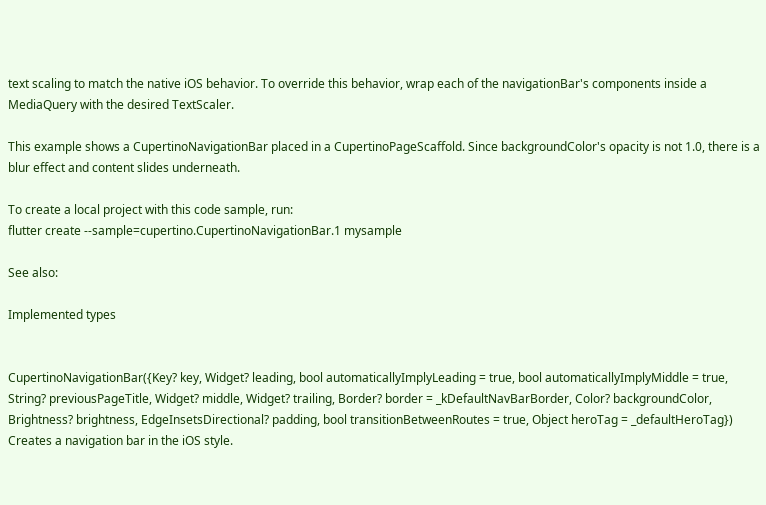text scaling to match the native iOS behavior. To override this behavior, wrap each of the navigationBar's components inside a MediaQuery with the desired TextScaler.

This example shows a CupertinoNavigationBar placed in a CupertinoPageScaffold. Since backgroundColor's opacity is not 1.0, there is a blur effect and content slides underneath.

To create a local project with this code sample, run:
flutter create --sample=cupertino.CupertinoNavigationBar.1 mysample

See also:

Implemented types


CupertinoNavigationBar({Key? key, Widget? leading, bool automaticallyImplyLeading = true, bool automaticallyImplyMiddle = true, String? previousPageTitle, Widget? middle, Widget? trailing, Border? border = _kDefaultNavBarBorder, Color? backgroundColor, Brightness? brightness, EdgeInsetsDirectional? padding, bool transitionBetweenRoutes = true, Object heroTag = _defaultHeroTag})
Creates a navigation bar in the iOS style.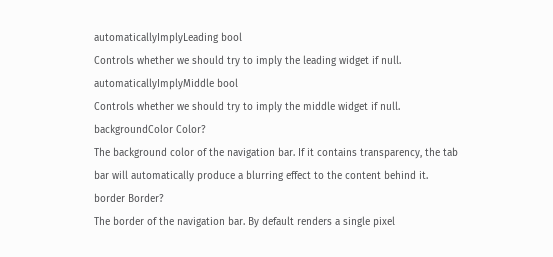automaticallyImplyLeading bool
Controls whether we should try to imply the leading widget if null.
automaticallyImplyMiddle bool
Controls whether we should try to imply the middle widget if null.
backgroundColor Color?
The background color of the navigation bar. If it contains transparency, the tab bar will automatically produce a blurring effect to the content behind it.
border Border?
The border of the navigation bar. By default renders a single pixel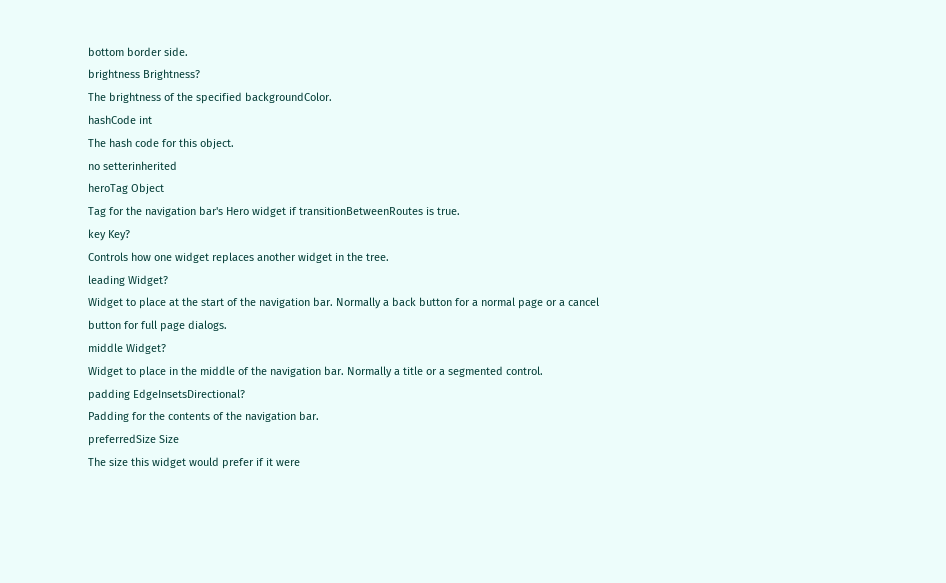bottom border side.
brightness Brightness?
The brightness of the specified backgroundColor.
hashCode int
The hash code for this object.
no setterinherited
heroTag Object
Tag for the navigation bar's Hero widget if transitionBetweenRoutes is true.
key Key?
Controls how one widget replaces another widget in the tree.
leading Widget?
Widget to place at the start of the navigation bar. Normally a back button for a normal page or a cancel button for full page dialogs.
middle Widget?
Widget to place in the middle of the navigation bar. Normally a title or a segmented control.
padding EdgeInsetsDirectional?
Padding for the contents of the navigation bar.
preferredSize Size
The size this widget would prefer if it were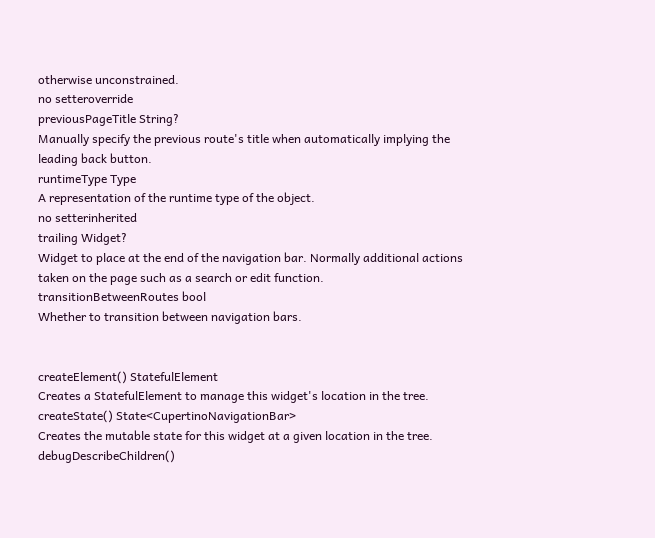otherwise unconstrained.
no setteroverride
previousPageTitle String?
Manually specify the previous route's title when automatically implying the leading back button.
runtimeType Type
A representation of the runtime type of the object.
no setterinherited
trailing Widget?
Widget to place at the end of the navigation bar. Normally additional actions taken on the page such as a search or edit function.
transitionBetweenRoutes bool
Whether to transition between navigation bars.


createElement() StatefulElement
Creates a StatefulElement to manage this widget's location in the tree.
createState() State<CupertinoNavigationBar>
Creates the mutable state for this widget at a given location in the tree.
debugDescribeChildren()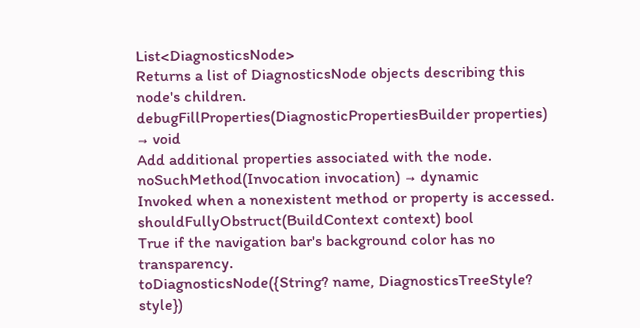List<DiagnosticsNode>
Returns a list of DiagnosticsNode objects describing this node's children.
debugFillProperties(DiagnosticPropertiesBuilder properties) → void
Add additional properties associated with the node.
noSuchMethod(Invocation invocation) → dynamic
Invoked when a nonexistent method or property is accessed.
shouldFullyObstruct(BuildContext context) bool
True if the navigation bar's background color has no transparency.
toDiagnosticsNode({String? name, DiagnosticsTreeStyle? style})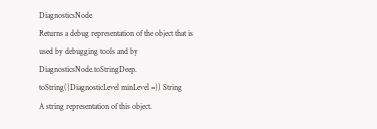DiagnosticsNode
Returns a debug representation of the object that is used by debugging tools and by DiagnosticsNode.toStringDeep.
toString({DiagnosticLevel minLevel =}) String
A string representation of this object.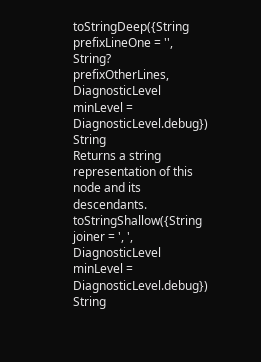toStringDeep({String prefixLineOne = '', String? prefixOtherLines, DiagnosticLevel minLevel = DiagnosticLevel.debug}) String
Returns a string representation of this node and its descendants.
toStringShallow({String joiner = ', ', DiagnosticLevel minLevel = DiagnosticLevel.debug}) String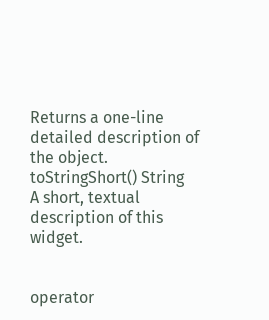Returns a one-line detailed description of the object.
toStringShort() String
A short, textual description of this widget.


operator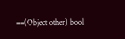==(Object other) bool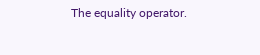The equality operator.